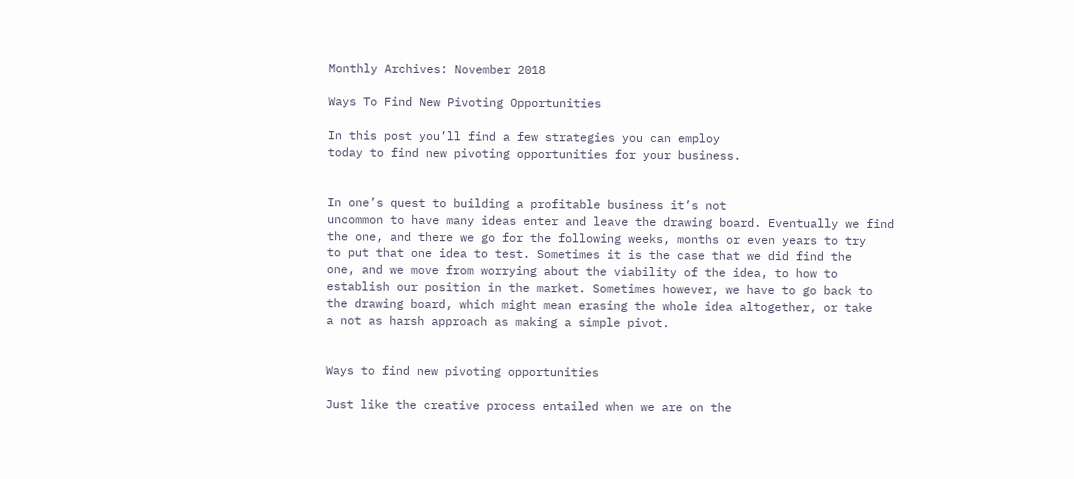Monthly Archives: November 2018

Ways To Find New Pivoting Opportunities

In this post you’ll find a few strategies you can employ
today to find new pivoting opportunities for your business.


In one’s quest to building a profitable business it’s not
uncommon to have many ideas enter and leave the drawing board. Eventually we find
the one, and there we go for the following weeks, months or even years to try
to put that one idea to test. Sometimes it is the case that we did find the
one, and we move from worrying about the viability of the idea, to how to
establish our position in the market. Sometimes however, we have to go back to
the drawing board, which might mean erasing the whole idea altogether, or take
a not as harsh approach as making a simple pivot.


Ways to find new pivoting opportunities

Just like the creative process entailed when we are on the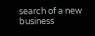search of a new business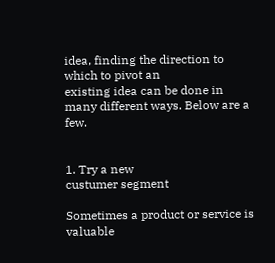idea, finding the direction to which to pivot an
existing idea can be done in many different ways. Below are a few.


1. Try a new
custumer segment

Sometimes a product or service is valuable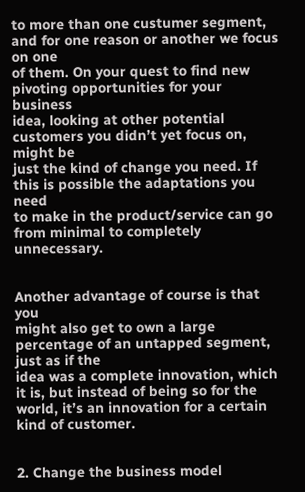to more than one custumer segment, and for one reason or another we focus on one
of them. On your quest to find new pivoting opportunities for your business
idea, looking at other potential customers you didn’t yet focus on, might be
just the kind of change you need. If this is possible the adaptations you need
to make in the product/service can go from minimal to completely unnecessary.


Another advantage of course is that you
might also get to own a large percentage of an untapped segment, just as if the
idea was a complete innovation, which it is, but instead of being so for the
world, it’s an innovation for a certain kind of customer.


2. Change the business model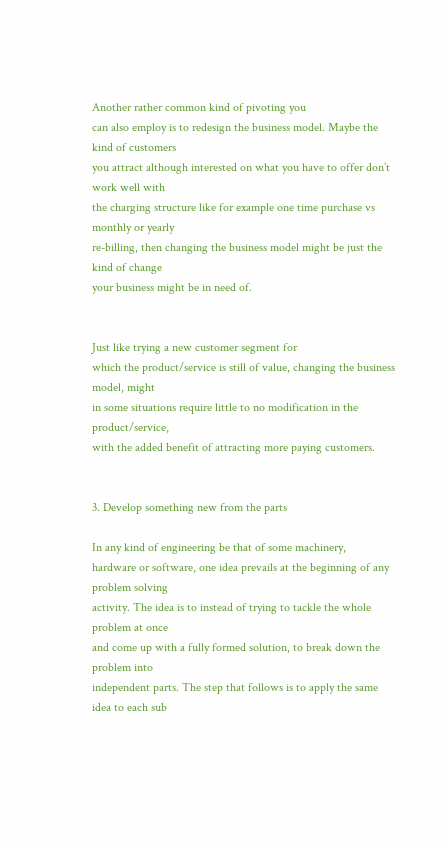Another rather common kind of pivoting you
can also employ is to redesign the business model. Maybe the kind of customers
you attract although interested on what you have to offer don’t work well with
the charging structure like for example one time purchase vs monthly or yearly
re-billing, then changing the business model might be just the kind of change
your business might be in need of.


Just like trying a new customer segment for
which the product/service is still of value, changing the business model, might
in some situations require little to no modification in the product/service,
with the added benefit of attracting more paying customers.


3. Develop something new from the parts

In any kind of engineering be that of some machinery,
hardware or software, one idea prevails at the beginning of any problem solving
activity. The idea is to instead of trying to tackle the whole problem at once
and come up with a fully formed solution, to break down the problem into
independent parts. The step that follows is to apply the same idea to each sub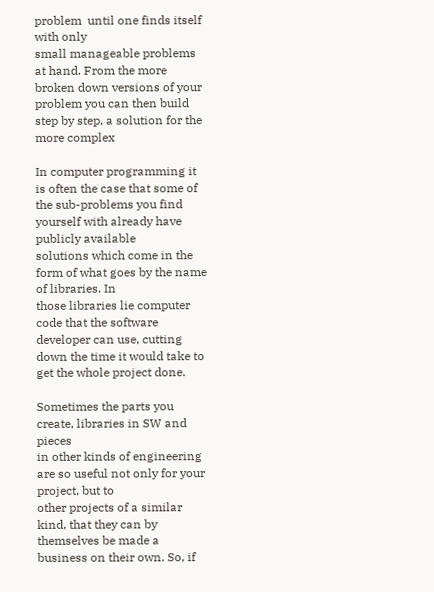problem  until one finds itself with only
small manageable problems at hand. From the more broken down versions of your
problem you can then build step by step, a solution for the more complex

In computer programming it is often the case that some of
the sub-problems you find yourself with already have publicly available
solutions which come in the form of what goes by the name of libraries. In
those libraries lie computer code that the software developer can use, cutting
down the time it would take to get the whole project done.

Sometimes the parts you create, libraries in SW and pieces
in other kinds of engineering are so useful not only for your project, but to
other projects of a similar kind, that they can by themselves be made a
business on their own. So, if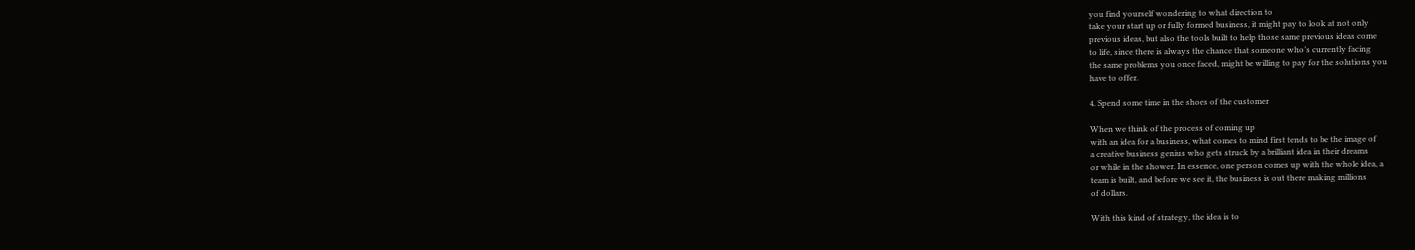you find yourself wondering to what direction to
take your start up or fully formed business, it might pay to look at not only
previous ideas, but also the tools built to help those same previous ideas come
to life, since there is always the chance that someone who’s currently facing
the same problems you once faced, might be willing to pay for the solutions you
have to offer.

4. Spend some time in the shoes of the customer

When we think of the process of coming up
with an idea for a business, what comes to mind first tends to be the image of
a creative business genius who gets struck by a brilliant idea in their dreams
or while in the shower. In essence, one person comes up with the whole idea, a
team is built, and before we see it, the business is out there making millions
of dollars.

With this kind of strategy, the idea is to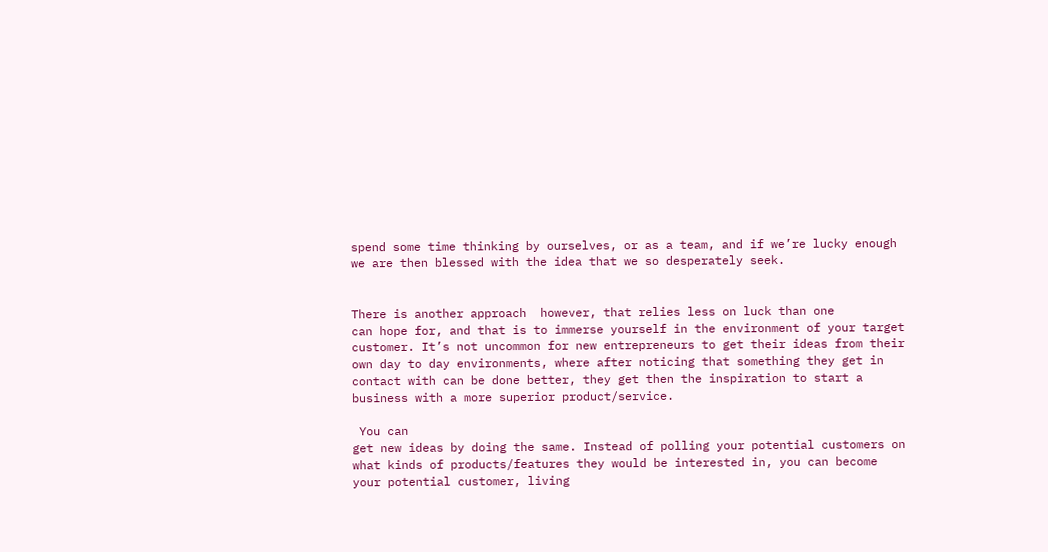spend some time thinking by ourselves, or as a team, and if we’re lucky enough
we are then blessed with the idea that we so desperately seek.


There is another approach  however, that relies less on luck than one
can hope for, and that is to immerse yourself in the environment of your target
customer. It’s not uncommon for new entrepreneurs to get their ideas from their
own day to day environments, where after noticing that something they get in
contact with can be done better, they get then the inspiration to start a
business with a more superior product/service.

 You can
get new ideas by doing the same. Instead of polling your potential customers on
what kinds of products/features they would be interested in, you can become
your potential customer, living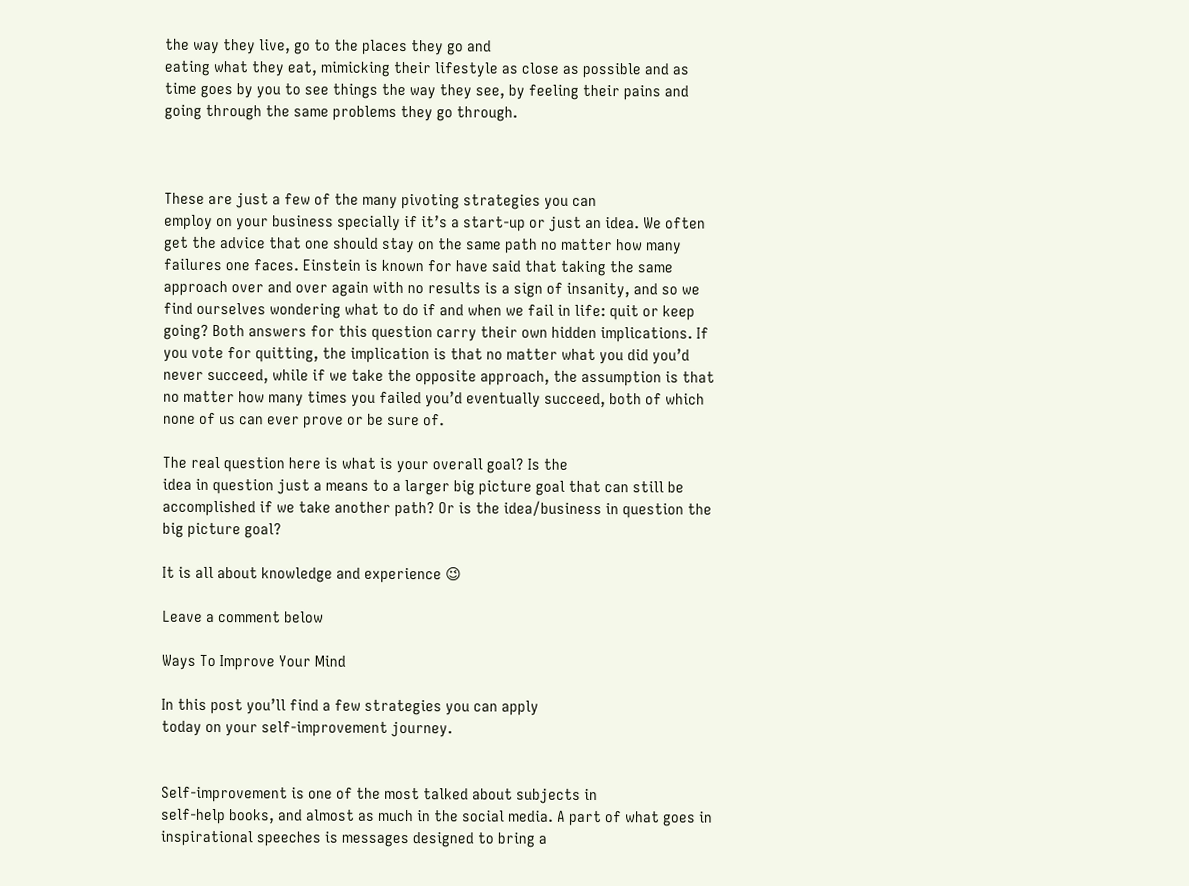the way they live, go to the places they go and
eating what they eat, mimicking their lifestyle as close as possible and as
time goes by you to see things the way they see, by feeling their pains and
going through the same problems they go through.



These are just a few of the many pivoting strategies you can
employ on your business specially if it’s a start-up or just an idea. We often
get the advice that one should stay on the same path no matter how many
failures one faces. Einstein is known for have said that taking the same
approach over and over again with no results is a sign of insanity, and so we
find ourselves wondering what to do if and when we fail in life: quit or keep
going? Both answers for this question carry their own hidden implications. If
you vote for quitting, the implication is that no matter what you did you’d
never succeed, while if we take the opposite approach, the assumption is that
no matter how many times you failed you’d eventually succeed, both of which
none of us can ever prove or be sure of.

The real question here is what is your overall goal? Is the
idea in question just a means to a larger big picture goal that can still be
accomplished if we take another path? Or is the idea/business in question the
big picture goal?

It is all about knowledge and experience 😉

Leave a comment below

Ways To Improve Your Mind

In this post you’ll find a few strategies you can apply
today on your self-improvement journey.


Self-improvement is one of the most talked about subjects in
self-help books, and almost as much in the social media. A part of what goes in
inspirational speeches is messages designed to bring a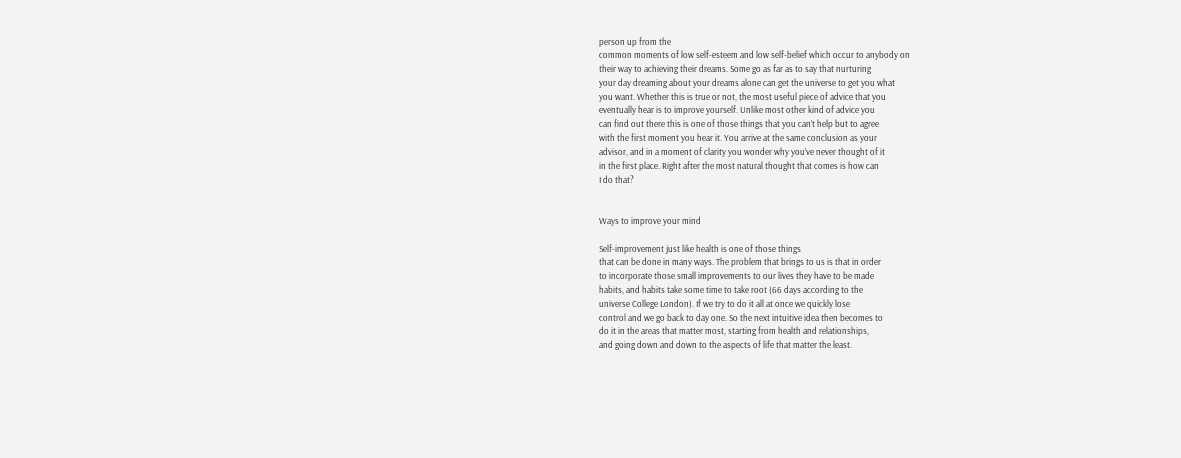person up from the
common moments of low self-esteem and low self-belief which occur to anybody on
their way to achieving their dreams. Some go as far as to say that nurturing
your day dreaming about your dreams alone can get the universe to get you what
you want. Whether this is true or not, the most useful piece of advice that you
eventually hear is to improve yourself. Unlike most other kind of advice you
can find out there this is one of those things that you can’t help but to agree
with the first moment you hear it. You arrive at the same conclusion as your
advisor, and in a moment of clarity you wonder why you’ve never thought of it
in the first place. Right after the most natural thought that comes is how can
I do that?


Ways to improve your mind

Self-improvement just like health is one of those things
that can be done in many ways. The problem that brings to us is that in order
to incorporate those small improvements to our lives they have to be made
habits, and habits take some time to take root (66 days according to the
universe College London). If we try to do it all at once we quickly lose
control and we go back to day one. So the next intuitive idea then becomes to
do it in the areas that matter most, starting from health and relationships,
and going down and down to the aspects of life that matter the least.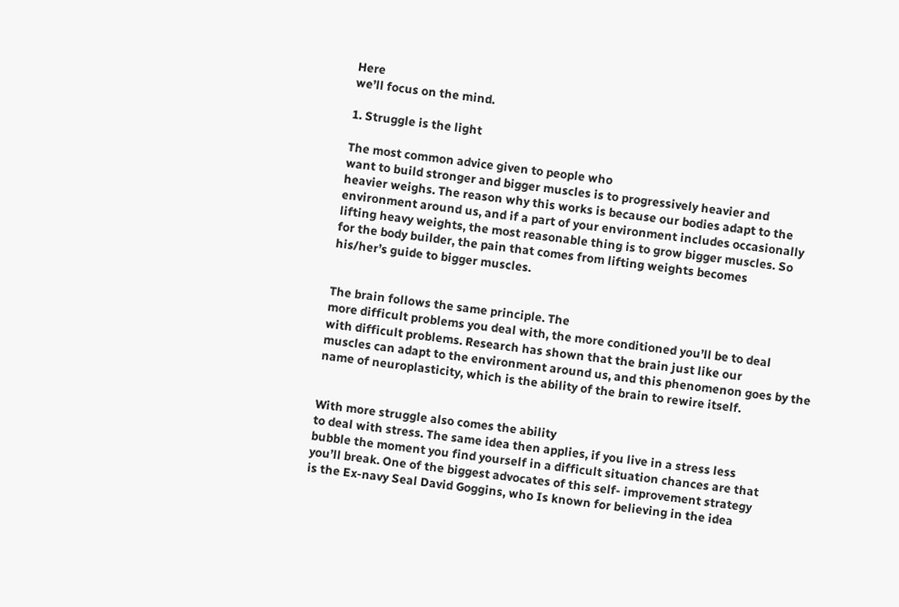Here
we’ll focus on the mind.

1. Struggle is the light

The most common advice given to people who
want to build stronger and bigger muscles is to progressively heavier and
heavier weighs. The reason why this works is because our bodies adapt to the
environment around us, and if a part of your environment includes occasionally
lifting heavy weights, the most reasonable thing is to grow bigger muscles. So
for the body builder, the pain that comes from lifting weights becomes
his/her’s guide to bigger muscles.


The brain follows the same principle. The
more difficult problems you deal with, the more conditioned you’ll be to deal
with difficult problems. Research has shown that the brain just like our
muscles can adapt to the environment around us, and this phenomenon goes by the
name of neuroplasticity, which is the ability of the brain to rewire itself.


With more struggle also comes the ability
to deal with stress. The same idea then applies, if you live in a stress less
bubble the moment you find yourself in a difficult situation chances are that
you’ll break. One of the biggest advocates of this self- improvement strategy
is the Ex-navy Seal David Goggins, who Is known for believing in the idea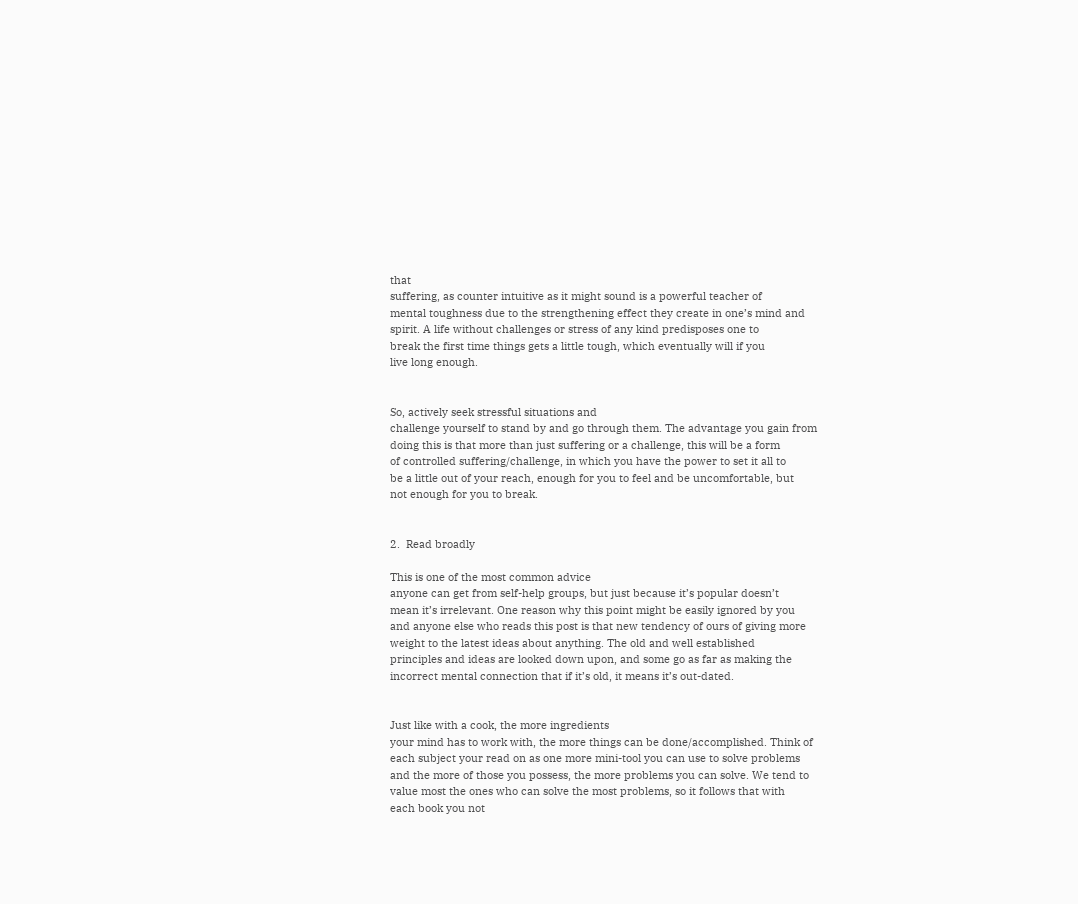that
suffering, as counter intuitive as it might sound is a powerful teacher of
mental toughness due to the strengthening effect they create in one’s mind and
spirit. A life without challenges or stress of any kind predisposes one to
break the first time things gets a little tough, which eventually will if you
live long enough.


So, actively seek stressful situations and
challenge yourself to stand by and go through them. The advantage you gain from
doing this is that more than just suffering or a challenge, this will be a form
of controlled suffering/challenge, in which you have the power to set it all to
be a little out of your reach, enough for you to feel and be uncomfortable, but
not enough for you to break.


2.  Read broadly

This is one of the most common advice
anyone can get from self-help groups, but just because it’s popular doesn’t
mean it’s irrelevant. One reason why this point might be easily ignored by you
and anyone else who reads this post is that new tendency of ours of giving more
weight to the latest ideas about anything. The old and well established
principles and ideas are looked down upon, and some go as far as making the
incorrect mental connection that if it’s old, it means it’s out-dated.


Just like with a cook, the more ingredients
your mind has to work with, the more things can be done/accomplished. Think of
each subject your read on as one more mini-tool you can use to solve problems
and the more of those you possess, the more problems you can solve. We tend to
value most the ones who can solve the most problems, so it follows that with
each book you not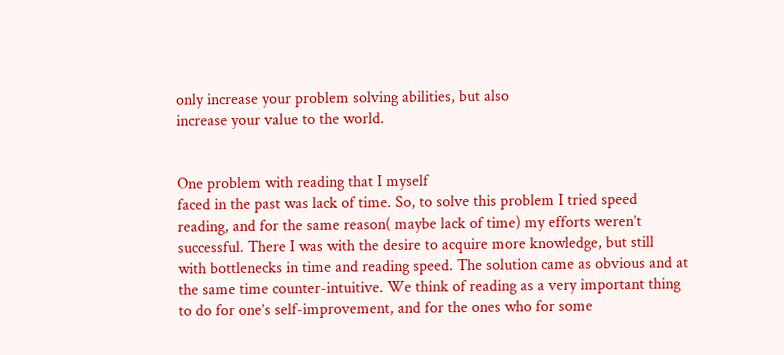only increase your problem solving abilities, but also
increase your value to the world.


One problem with reading that I myself
faced in the past was lack of time. So, to solve this problem I tried speed
reading, and for the same reason( maybe lack of time) my efforts weren’t
successful. There I was with the desire to acquire more knowledge, but still
with bottlenecks in time and reading speed. The solution came as obvious and at
the same time counter-intuitive. We think of reading as a very important thing
to do for one’s self-improvement, and for the ones who for some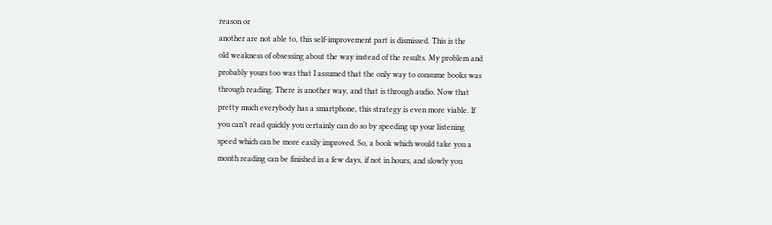reason or
another are not able to, this self-improvement part is dismissed. This is the
old weakness of obsessing about the way instead of the results. My problem and
probably yours too was that I assumed that the only way to consume books was
through reading. There is another way, and that is through audio. Now that
pretty much everybody has a smartphone, this strategy is even more viable. If
you can’t read quickly you certainly can do so by speeding up your listening
speed which can be more easily improved. So, a book which would take you a
month reading can be finished in a few days, if not in hours, and slowly you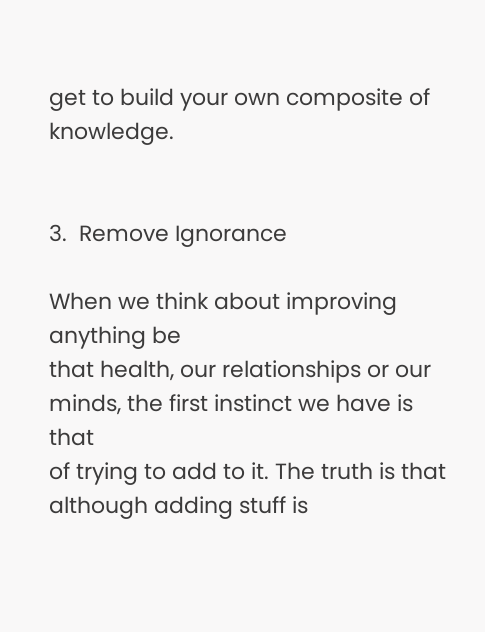get to build your own composite of knowledge.


3.  Remove Ignorance

When we think about improving anything be
that health, our relationships or our minds, the first instinct we have is that
of trying to add to it. The truth is that although adding stuff is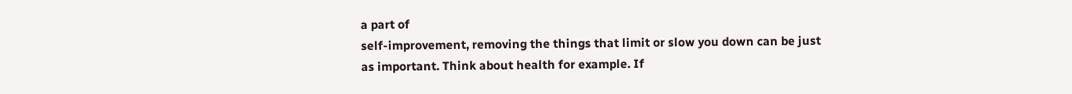a part of
self-improvement, removing the things that limit or slow you down can be just
as important. Think about health for example. If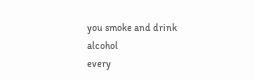you smoke and drink alcohol
every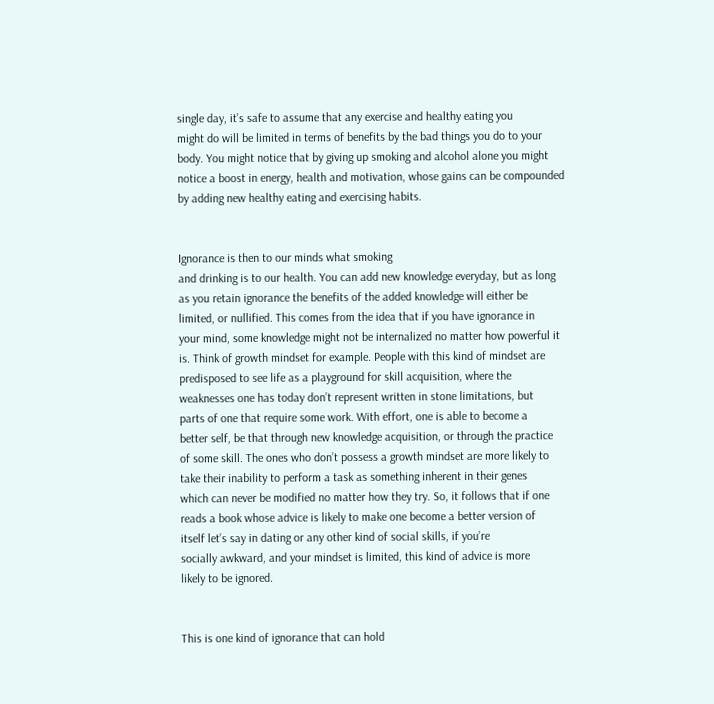single day, it’s safe to assume that any exercise and healthy eating you
might do will be limited in terms of benefits by the bad things you do to your
body. You might notice that by giving up smoking and alcohol alone you might
notice a boost in energy, health and motivation, whose gains can be compounded
by adding new healthy eating and exercising habits.


Ignorance is then to our minds what smoking
and drinking is to our health. You can add new knowledge everyday, but as long
as you retain ignorance the benefits of the added knowledge will either be
limited, or nullified. This comes from the idea that if you have ignorance in
your mind, some knowledge might not be internalized no matter how powerful it
is. Think of growth mindset for example. People with this kind of mindset are
predisposed to see life as a playground for skill acquisition, where the
weaknesses one has today don’t represent written in stone limitations, but
parts of one that require some work. With effort, one is able to become a
better self, be that through new knowledge acquisition, or through the practice
of some skill. The ones who don’t possess a growth mindset are more likely to
take their inability to perform a task as something inherent in their genes
which can never be modified no matter how they try. So, it follows that if one
reads a book whose advice is likely to make one become a better version of
itself let’s say in dating or any other kind of social skills, if you’re
socially awkward, and your mindset is limited, this kind of advice is more
likely to be ignored.


This is one kind of ignorance that can hold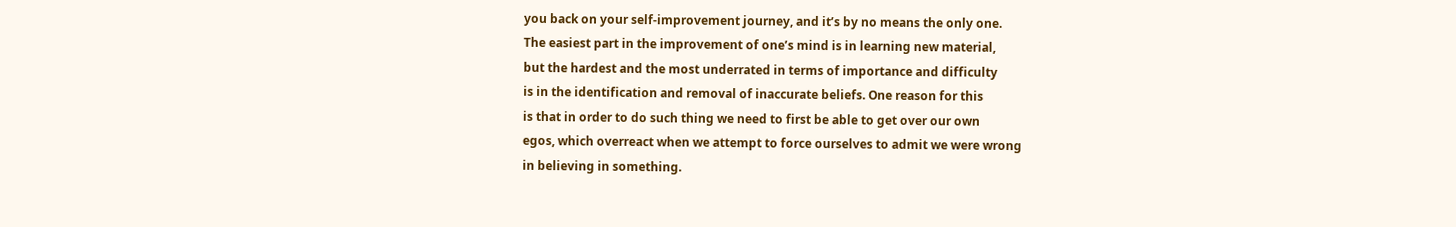you back on your self-improvement journey, and it’s by no means the only one.
The easiest part in the improvement of one’s mind is in learning new material,
but the hardest and the most underrated in terms of importance and difficulty
is in the identification and removal of inaccurate beliefs. One reason for this
is that in order to do such thing we need to first be able to get over our own
egos, which overreact when we attempt to force ourselves to admit we were wrong
in believing in something.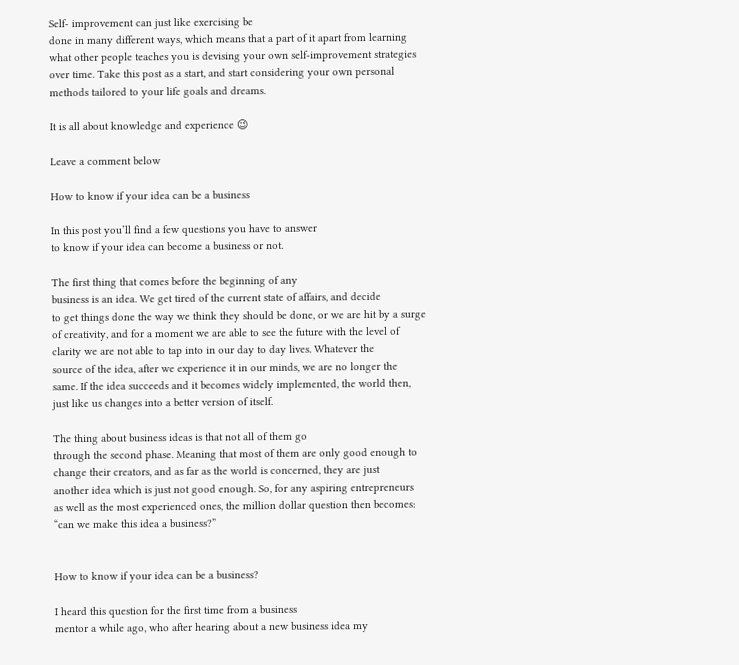Self- improvement can just like exercising be
done in many different ways, which means that a part of it apart from learning
what other people teaches you is devising your own self-improvement strategies
over time. Take this post as a start, and start considering your own personal
methods tailored to your life goals and dreams.

It is all about knowledge and experience 😉

Leave a comment below

How to know if your idea can be a business

In this post you’ll find a few questions you have to answer
to know if your idea can become a business or not.

The first thing that comes before the beginning of any
business is an idea. We get tired of the current state of affairs, and decide
to get things done the way we think they should be done, or we are hit by a surge
of creativity, and for a moment we are able to see the future with the level of
clarity we are not able to tap into in our day to day lives. Whatever the
source of the idea, after we experience it in our minds, we are no longer the
same. If the idea succeeds and it becomes widely implemented, the world then,
just like us changes into a better version of itself.

The thing about business ideas is that not all of them go
through the second phase. Meaning that most of them are only good enough to
change their creators, and as far as the world is concerned, they are just
another idea which is just not good enough. So, for any aspiring entrepreneurs
as well as the most experienced ones, the million dollar question then becomes:
“can we make this idea a business?”


How to know if your idea can be a business?

I heard this question for the first time from a business
mentor a while ago, who after hearing about a new business idea my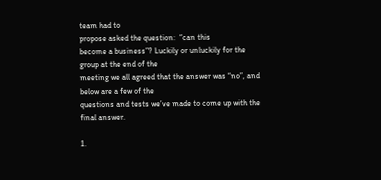team had to
propose asked the question:  “can this
become a business”? Luckily or unluckily for the group at the end of the
meeting we all agreed that the answer was “no”, and below are a few of the
questions and tests we’ve made to come up with the final answer.

1.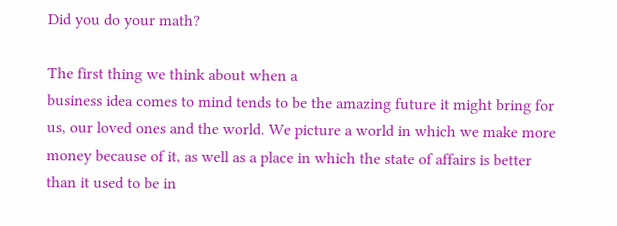Did you do your math?

The first thing we think about when a
business idea comes to mind tends to be the amazing future it might bring for
us, our loved ones and the world. We picture a world in which we make more
money because of it, as well as a place in which the state of affairs is better
than it used to be in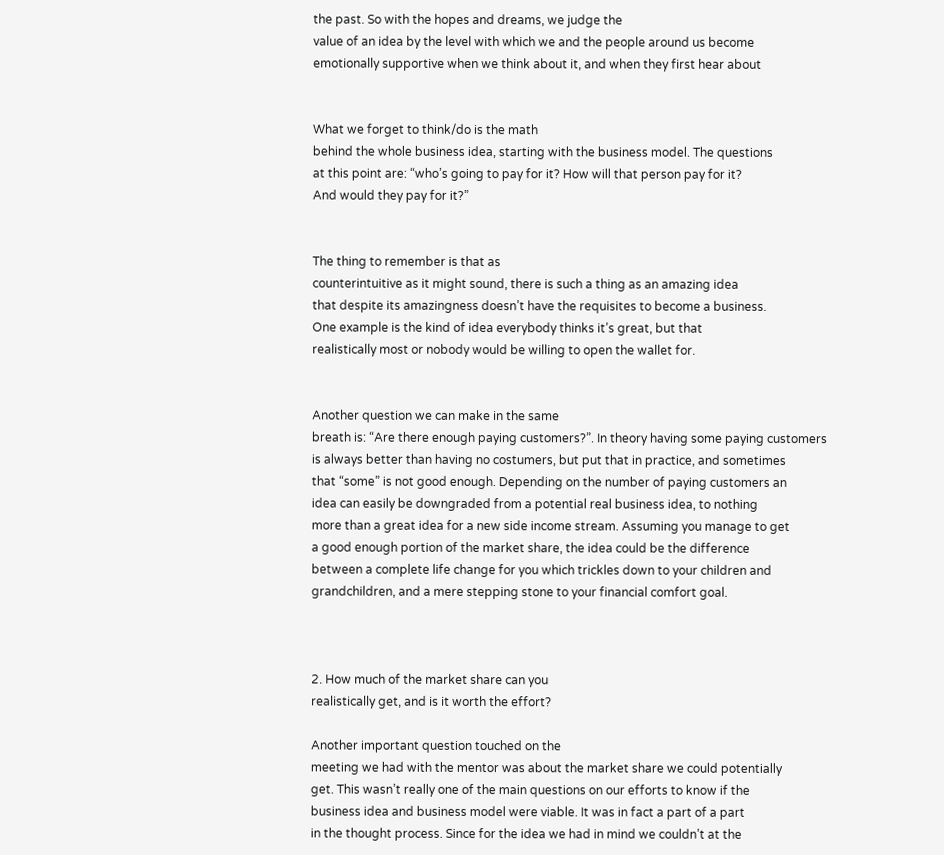the past. So with the hopes and dreams, we judge the
value of an idea by the level with which we and the people around us become
emotionally supportive when we think about it, and when they first hear about


What we forget to think/do is the math
behind the whole business idea, starting with the business model. The questions
at this point are: “who’s going to pay for it? How will that person pay for it?
And would they pay for it?”


The thing to remember is that as
counterintuitive as it might sound, there is such a thing as an amazing idea
that despite its amazingness doesn’t have the requisites to become a business.
One example is the kind of idea everybody thinks it’s great, but that
realistically most or nobody would be willing to open the wallet for.


Another question we can make in the same
breath is: “Are there enough paying customers?”. In theory having some paying customers
is always better than having no costumers, but put that in practice, and sometimes
that “some” is not good enough. Depending on the number of paying customers an
idea can easily be downgraded from a potential real business idea, to nothing
more than a great idea for a new side income stream. Assuming you manage to get
a good enough portion of the market share, the idea could be the difference
between a complete life change for you which trickles down to your children and
grandchildren, and a mere stepping stone to your financial comfort goal.



2. How much of the market share can you
realistically get, and is it worth the effort?

Another important question touched on the
meeting we had with the mentor was about the market share we could potentially
get. This wasn’t really one of the main questions on our efforts to know if the
business idea and business model were viable. It was in fact a part of a part
in the thought process. Since for the idea we had in mind we couldn’t at the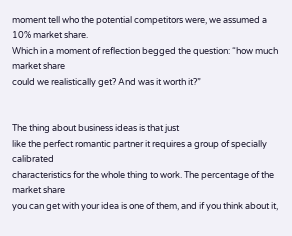moment tell who the potential competitors were, we assumed a 10% market share.
Which in a moment of reflection begged the question: “how much market share
could we realistically get? And was it worth it?”


The thing about business ideas is that just
like the perfect romantic partner it requires a group of specially calibrated
characteristics for the whole thing to work. The percentage of the market share
you can get with your idea is one of them, and if you think about it,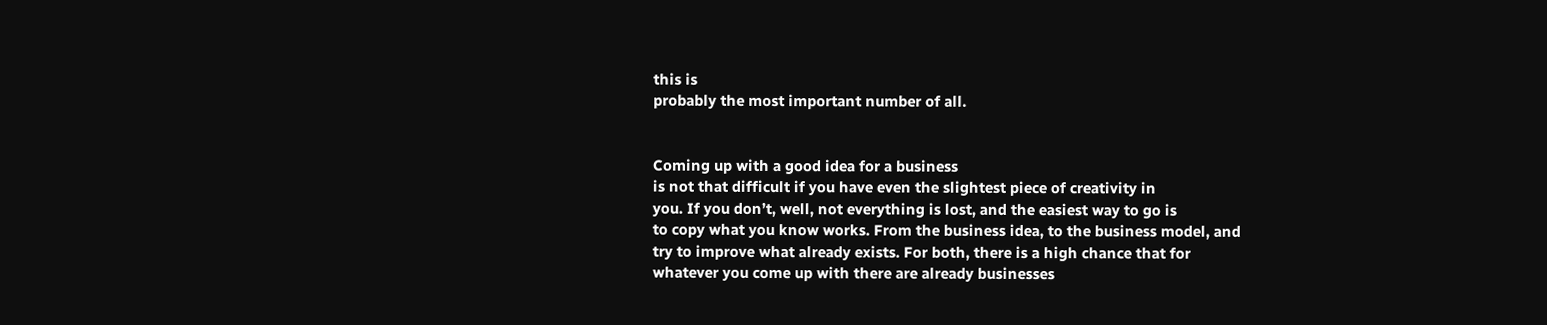this is
probably the most important number of all.


Coming up with a good idea for a business
is not that difficult if you have even the slightest piece of creativity in
you. If you don’t, well, not everything is lost, and the easiest way to go is
to copy what you know works. From the business idea, to the business model, and
try to improve what already exists. For both, there is a high chance that for
whatever you come up with there are already businesses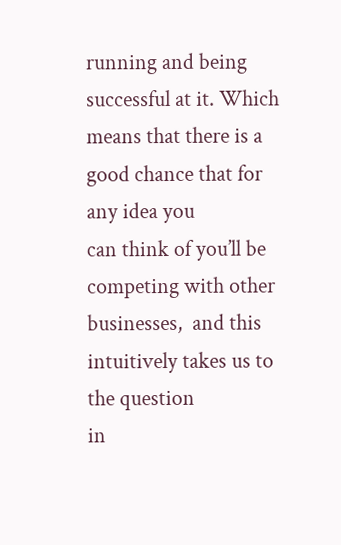running and being
successful at it. Which means that there is a good chance that for any idea you
can think of you’ll be competing with other businesses,  and this intuitively takes us to the question
in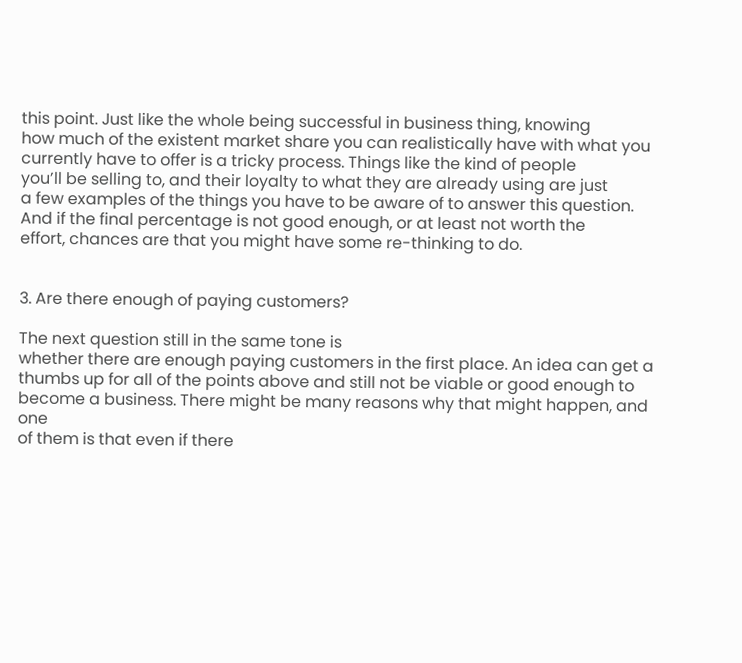this point. Just like the whole being successful in business thing, knowing
how much of the existent market share you can realistically have with what you
currently have to offer is a tricky process. Things like the kind of people
you’ll be selling to, and their loyalty to what they are already using are just
a few examples of the things you have to be aware of to answer this question.
And if the final percentage is not good enough, or at least not worth the
effort, chances are that you might have some re-thinking to do.


3. Are there enough of paying customers?

The next question still in the same tone is
whether there are enough paying customers in the first place. An idea can get a
thumbs up for all of the points above and still not be viable or good enough to
become a business. There might be many reasons why that might happen, and one
of them is that even if there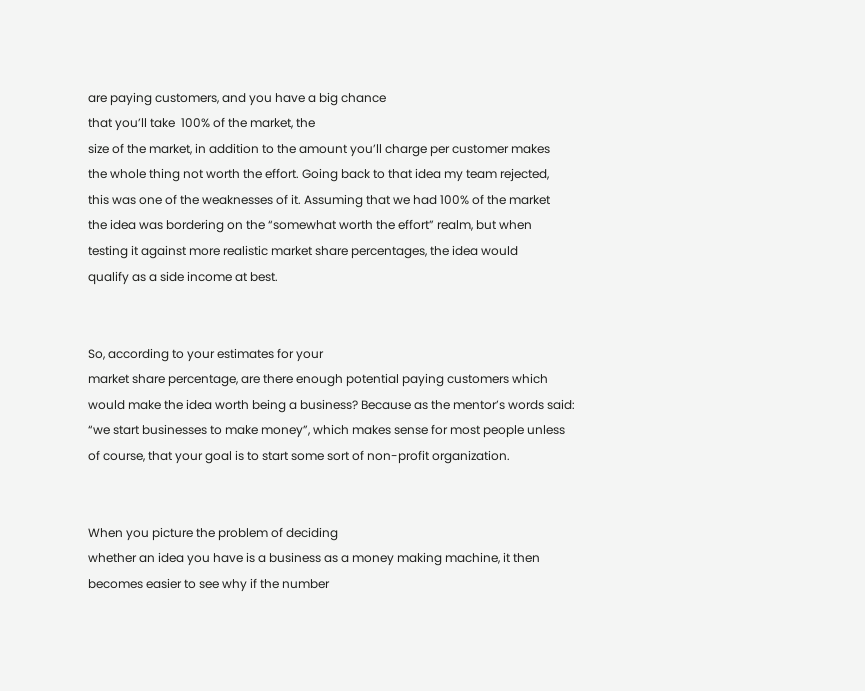are paying customers, and you have a big chance
that you’ll take  100% of the market, the
size of the market, in addition to the amount you’ll charge per customer makes
the whole thing not worth the effort. Going back to that idea my team rejected,
this was one of the weaknesses of it. Assuming that we had 100% of the market
the idea was bordering on the “somewhat worth the effort” realm, but when
testing it against more realistic market share percentages, the idea would
qualify as a side income at best.


So, according to your estimates for your
market share percentage, are there enough potential paying customers which
would make the idea worth being a business? Because as the mentor’s words said:
“we start businesses to make money”, which makes sense for most people unless
of course, that your goal is to start some sort of non-profit organization.


When you picture the problem of deciding
whether an idea you have is a business as a money making machine, it then
becomes easier to see why if the number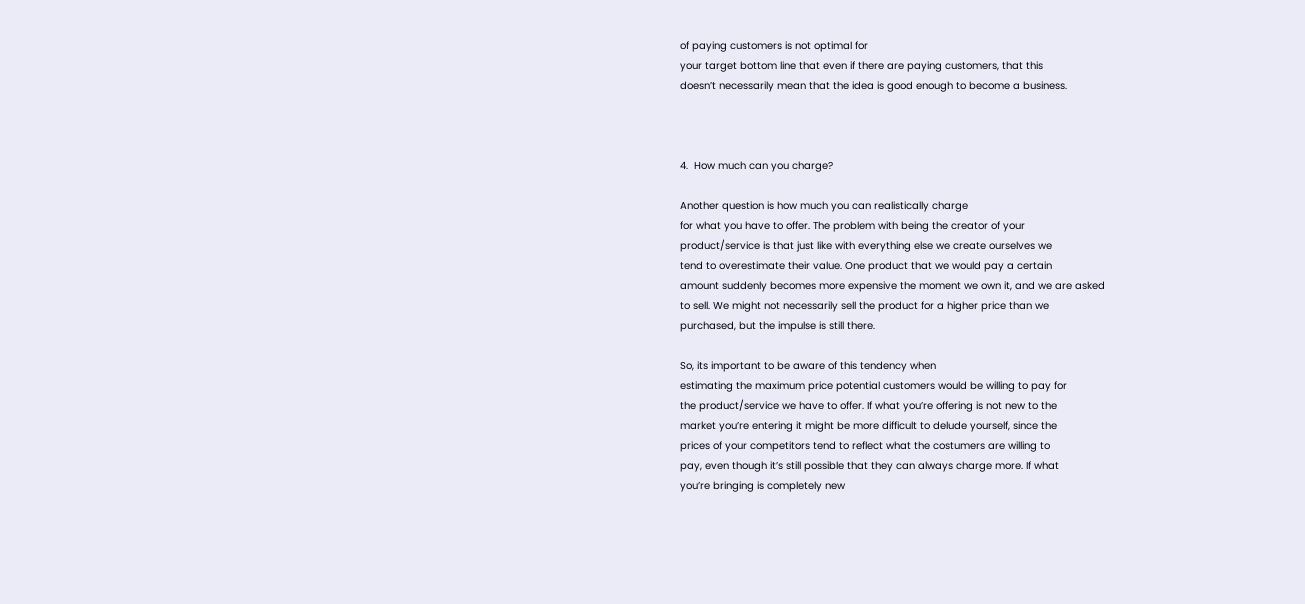of paying customers is not optimal for
your target bottom line that even if there are paying customers, that this
doesn’t necessarily mean that the idea is good enough to become a business.



4.  How much can you charge?

Another question is how much you can realistically charge
for what you have to offer. The problem with being the creator of your
product/service is that just like with everything else we create ourselves we
tend to overestimate their value. One product that we would pay a certain
amount suddenly becomes more expensive the moment we own it, and we are asked
to sell. We might not necessarily sell the product for a higher price than we
purchased, but the impulse is still there.

So, its important to be aware of this tendency when
estimating the maximum price potential customers would be willing to pay for
the product/service we have to offer. If what you’re offering is not new to the
market you’re entering it might be more difficult to delude yourself, since the
prices of your competitors tend to reflect what the costumers are willing to
pay, even though it’s still possible that they can always charge more. If what
you’re bringing is completely new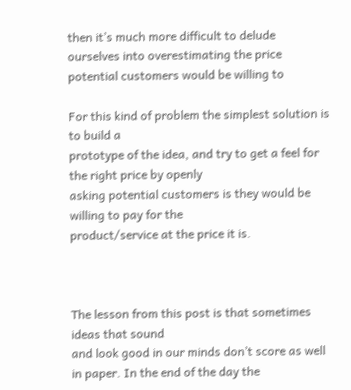then it’s much more difficult to delude
ourselves into overestimating the price potential customers would be willing to

For this kind of problem the simplest solution is to build a
prototype of the idea, and try to get a feel for the right price by openly
asking potential customers is they would be willing to pay for the
product/service at the price it is.



The lesson from this post is that sometimes ideas that sound
and look good in our minds don’t score as well in paper. In the end of the day the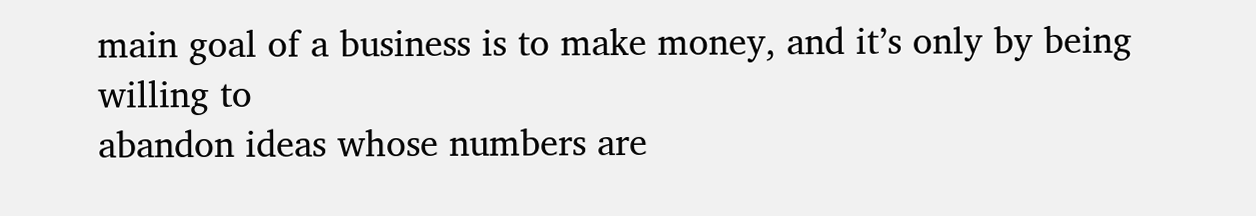main goal of a business is to make money, and it’s only by being willing to
abandon ideas whose numbers are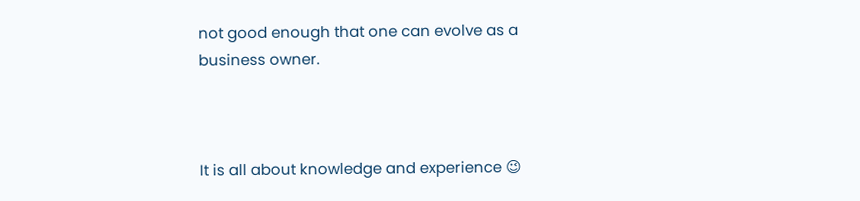not good enough that one can evolve as a
business owner.



It is all about knowledge and experience 😉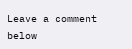Leave a comment below